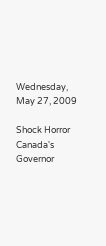Wednesday, May 27, 2009

Shock Horror Canada's Governor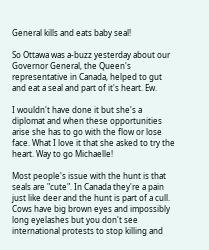General kills and eats baby seal!

So Ottawa was a-buzz yesterday about our Governor General, the Queen's representative in Canada, helped to gut and eat a seal and part of it's heart. Ew.

I wouldn't have done it but she's a diplomat and when these opportunities arise she has to go with the flow or lose face. What I love it that she asked to try the heart. Way to go Michaelle!

Most people's issue with the hunt is that seals are "cute". In Canada they're a pain just like deer and the hunt is part of a cull. Cows have big brown eyes and impossibly long eyelashes but you don't see international protests to stop killing and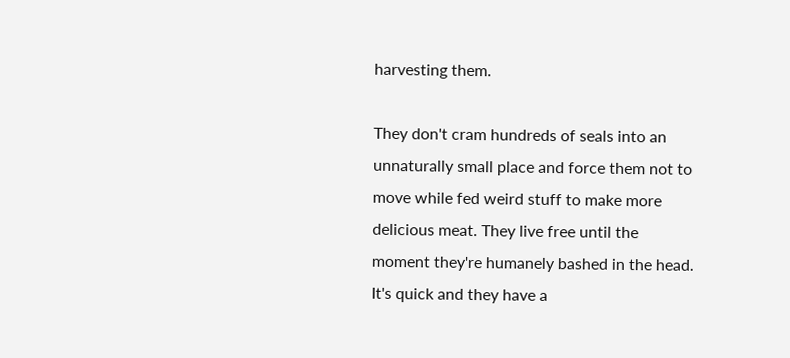harvesting them.

They don't cram hundreds of seals into an unnaturally small place and force them not to move while fed weird stuff to make more delicious meat. They live free until the moment they're humanely bashed in the head. It's quick and they have a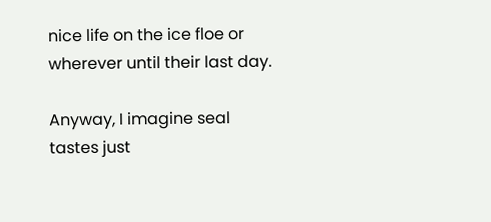nice life on the ice floe or wherever until their last day.

Anyway, I imagine seal tastes just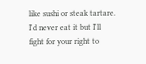like sushi or steak tartare. I'd never eat it but I'll fight for your right to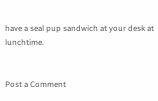have a seal pup sandwich at your desk at lunchtime.


Post a Comment